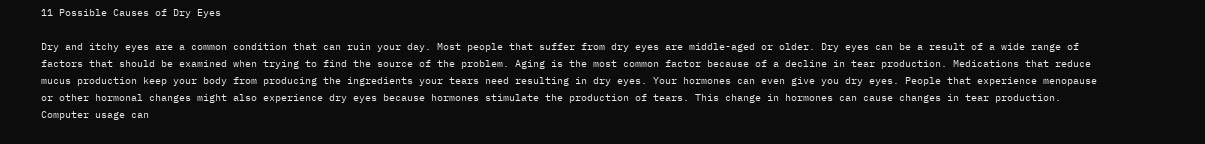11 Possible Causes of Dry Eyes

Dry and itchy eyes are a common condition that can ruin your day. Most people that suffer from dry eyes are middle-aged or older. Dry eyes can be a result of a wide range of factors that should be examined when trying to find the source of the problem. Aging is the most common factor because of a decline in tear production. Medications that reduce mucus production keep your body from producing the ingredients your tears need resulting in dry eyes. Your hormones can even give you dry eyes. People that experience menopause or other hormonal changes might also experience dry eyes because hormones stimulate the production of tears. This change in hormones can cause changes in tear production. Computer usage can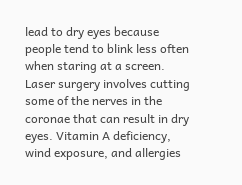lead to dry eyes because people tend to blink less often when staring at a screen. Laser surgery involves cutting some of the nerves in the coronae that can result in dry eyes. Vitamin A deficiency, wind exposure, and allergies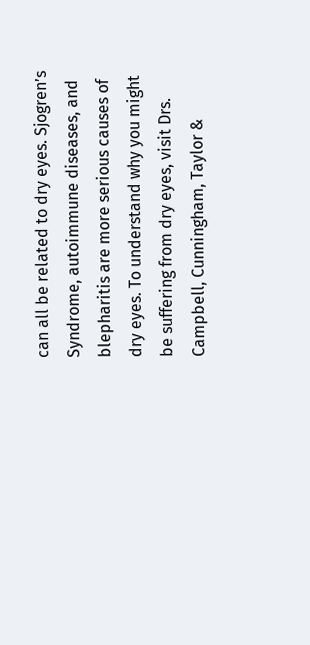can all be related to dry eyes. Sjogren’s Syndrome, autoimmune diseases, and blepharitis are more serious causes of dry eyes. To understand why you might be suffering from dry eyes, visit Drs. Campbell, Cunningham, Taylor &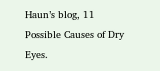Haun’s blog, 11 Possible Causes of Dry Eyes.